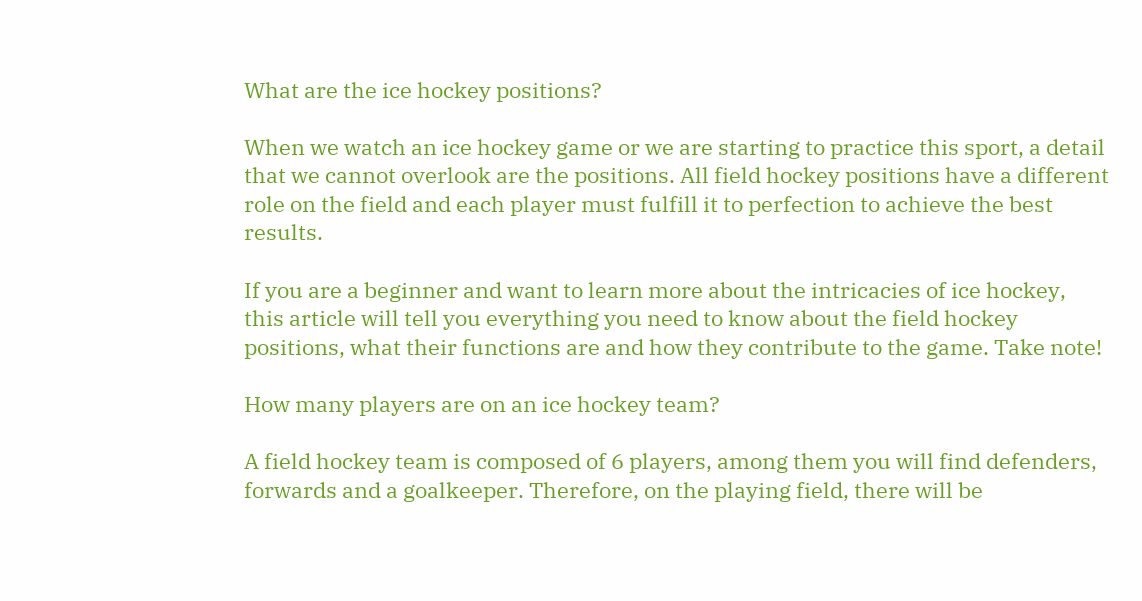What are the ice hockey positions?

When we watch an ice hockey game or we are starting to practice this sport, a detail that we cannot overlook are the positions. All field hockey positions have a different role on the field and each player must fulfill it to perfection to achieve the best results.

If you are a beginner and want to learn more about the intricacies of ice hockey, this article will tell you everything you need to know about the field hockey positions, what their functions are and how they contribute to the game. Take note!

How many players are on an ice hockey team?

A field hockey team is composed of 6 players, among them you will find defenders, forwards and a goalkeeper. Therefore, on the playing field, there will be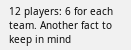12 players: 6 for each team. Another fact to keep in mind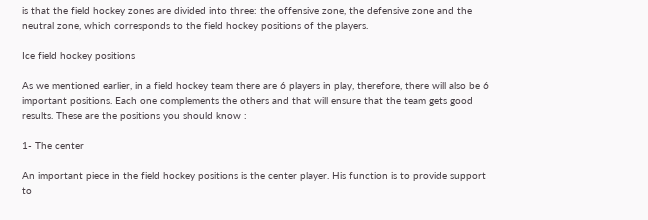is that the field hockey zones are divided into three: the offensive zone, the defensive zone and the neutral zone, which corresponds to the field hockey positions of the players.

Ice field hockey positions

As we mentioned earlier, in a field hockey team there are 6 players in play, therefore, there will also be 6 important positions. Each one complements the others and that will ensure that the team gets good results. These are the positions you should know :

1- The center

An important piece in the field hockey positions is the center player. His function is to provide support to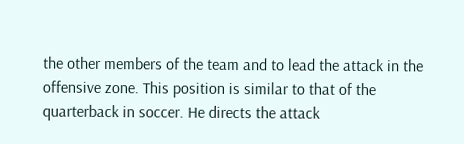the other members of the team and to lead the attack in the offensive zone. This position is similar to that of the quarterback in soccer. He directs the attack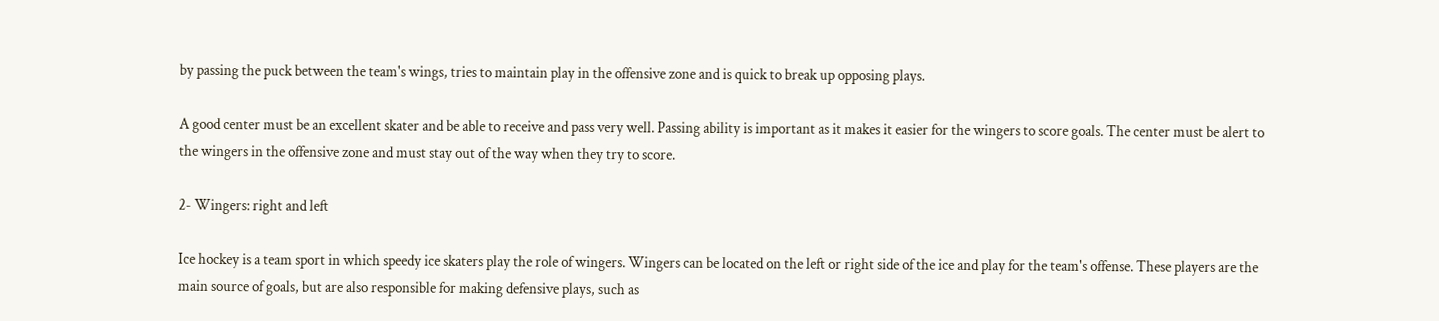by passing the puck between the team's wings, tries to maintain play in the offensive zone and is quick to break up opposing plays.

A good center must be an excellent skater and be able to receive and pass very well. Passing ability is important as it makes it easier for the wingers to score goals. The center must be alert to the wingers in the offensive zone and must stay out of the way when they try to score.

2- Wingers: right and left

Ice hockey is a team sport in which speedy ice skaters play the role of wingers. Wingers can be located on the left or right side of the ice and play for the team's offense. These players are the main source of goals, but are also responsible for making defensive plays, such as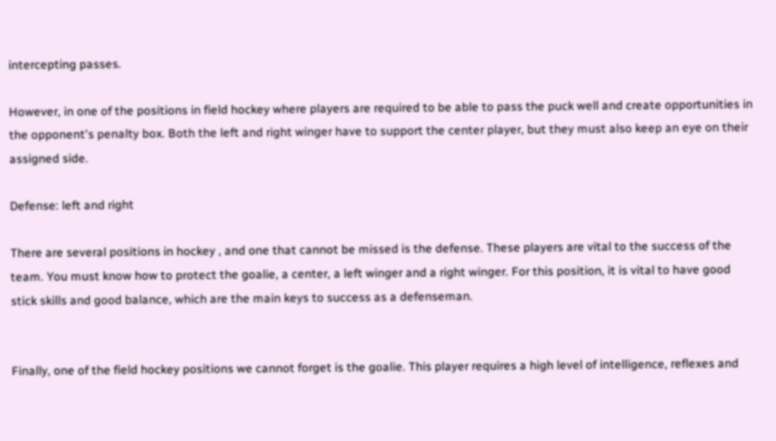intercepting passes.

However, in one of the positions in field hockey where players are required to be able to pass the puck well and create opportunities in the opponent's penalty box. Both the left and right winger have to support the center player, but they must also keep an eye on their assigned side.

Defense: left and right

There are several positions in hockey , and one that cannot be missed is the defense. These players are vital to the success of the team. You must know how to protect the goalie, a center, a left winger and a right winger. For this position, it is vital to have good stick skills and good balance, which are the main keys to success as a defenseman.


Finally, one of the field hockey positions we cannot forget is the goalie. This player requires a high level of intelligence, reflexes and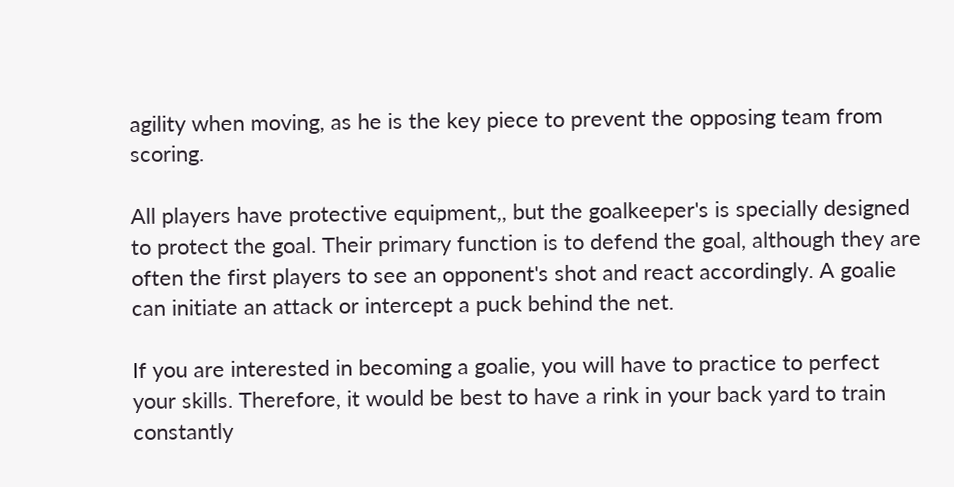agility when moving, as he is the key piece to prevent the opposing team from scoring.

All players have protective equipment,, but the goalkeeper's is specially designed to protect the goal. Their primary function is to defend the goal, although they are often the first players to see an opponent's shot and react accordingly. A goalie can initiate an attack or intercept a puck behind the net.

If you are interested in becoming a goalie, you will have to practice to perfect your skills. Therefore, it would be best to have a rink in your back yard to train constantly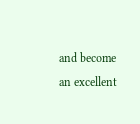and become an excellent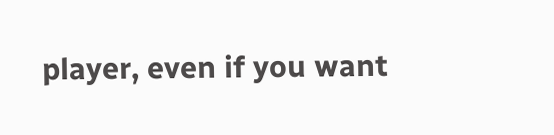player, even if you want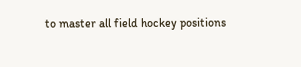to master all field hockey positions